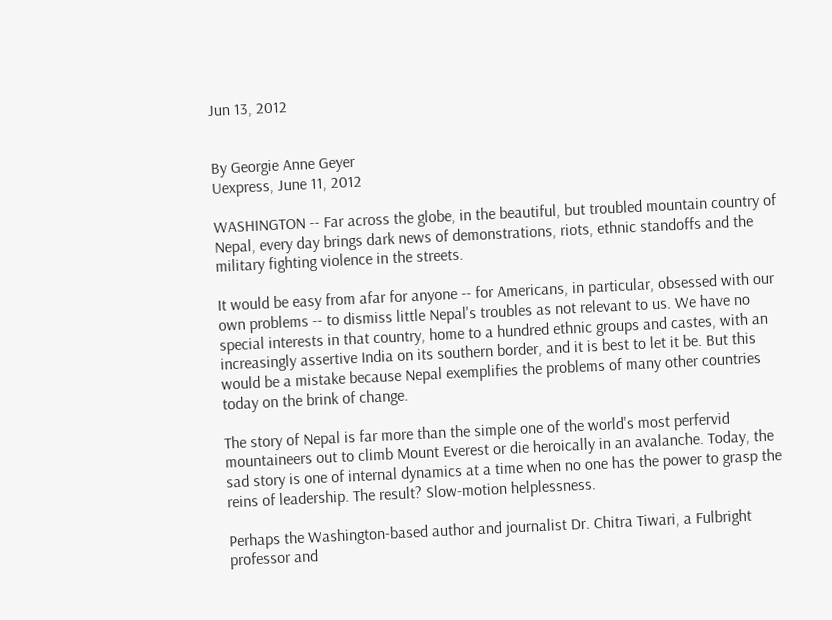Jun 13, 2012


By Georgie Anne Geyer
Uexpress, June 11, 2012

WASHINGTON -- Far across the globe, in the beautiful, but troubled mountain country of Nepal, every day brings dark news of demonstrations, riots, ethnic standoffs and the military fighting violence in the streets.

It would be easy from afar for anyone -- for Americans, in particular, obsessed with our own problems -- to dismiss little Nepal's troubles as not relevant to us. We have no special interests in that country, home to a hundred ethnic groups and castes, with an increasingly assertive India on its southern border, and it is best to let it be. But this would be a mistake because Nepal exemplifies the problems of many other countries today on the brink of change.

The story of Nepal is far more than the simple one of the world's most perfervid mountaineers out to climb Mount Everest or die heroically in an avalanche. Today, the sad story is one of internal dynamics at a time when no one has the power to grasp the reins of leadership. The result? Slow-motion helplessness.

Perhaps the Washington-based author and journalist Dr. Chitra Tiwari, a Fulbright professor and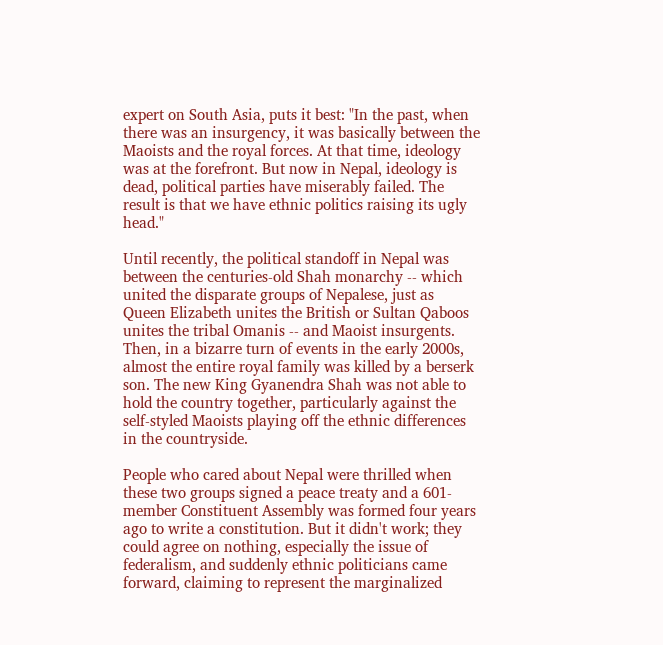expert on South Asia, puts it best: "In the past, when there was an insurgency, it was basically between the Maoists and the royal forces. At that time, ideology was at the forefront. But now in Nepal, ideology is dead, political parties have miserably failed. The result is that we have ethnic politics raising its ugly head."

Until recently, the political standoff in Nepal was between the centuries-old Shah monarchy -- which united the disparate groups of Nepalese, just as Queen Elizabeth unites the British or Sultan Qaboos unites the tribal Omanis -- and Maoist insurgents. Then, in a bizarre turn of events in the early 2000s, almost the entire royal family was killed by a berserk son. The new King Gyanendra Shah was not able to hold the country together, particularly against the self-styled Maoists playing off the ethnic differences in the countryside.

People who cared about Nepal were thrilled when these two groups signed a peace treaty and a 601-member Constituent Assembly was formed four years ago to write a constitution. But it didn't work; they could agree on nothing, especially the issue of federalism, and suddenly ethnic politicians came forward, claiming to represent the marginalized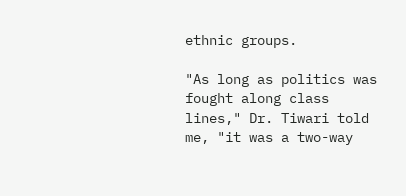ethnic groups.

"As long as politics was fought along class lines," Dr. Tiwari told me, "it was a two-way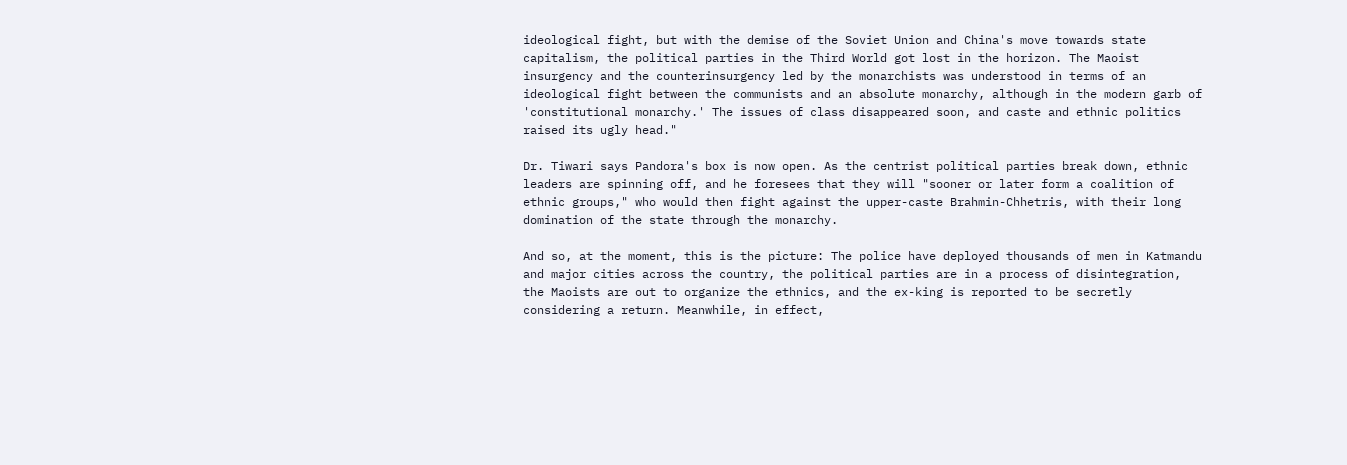ideological fight, but with the demise of the Soviet Union and China's move towards state capitalism, the political parties in the Third World got lost in the horizon. The Maoist insurgency and the counterinsurgency led by the monarchists was understood in terms of an ideological fight between the communists and an absolute monarchy, although in the modern garb of 'constitutional monarchy.' The issues of class disappeared soon, and caste and ethnic politics raised its ugly head."

Dr. Tiwari says Pandora's box is now open. As the centrist political parties break down, ethnic leaders are spinning off, and he foresees that they will "sooner or later form a coalition of ethnic groups," who would then fight against the upper-caste Brahmin-Chhetris, with their long domination of the state through the monarchy.

And so, at the moment, this is the picture: The police have deployed thousands of men in Katmandu and major cities across the country, the political parties are in a process of disintegration, the Maoists are out to organize the ethnics, and the ex-king is reported to be secretly considering a return. Meanwhile, in effect,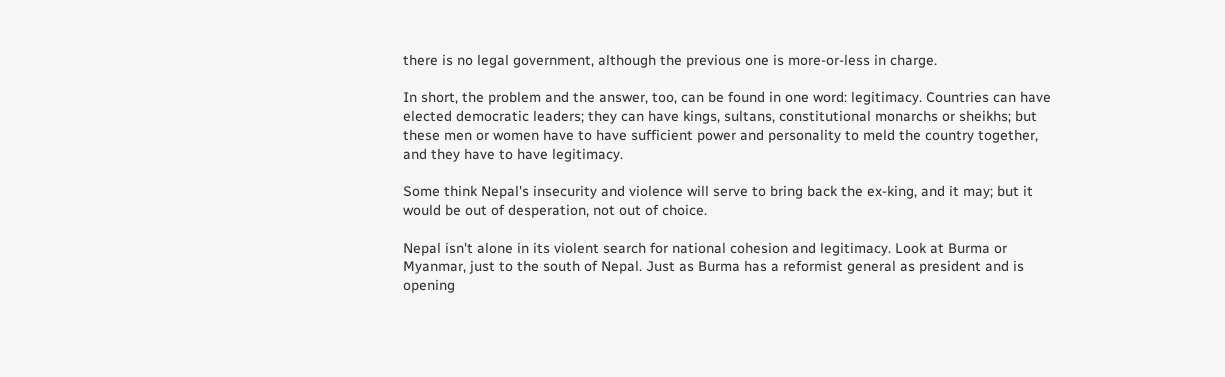there is no legal government, although the previous one is more-or-less in charge.

In short, the problem and the answer, too, can be found in one word: legitimacy. Countries can have elected democratic leaders; they can have kings, sultans, constitutional monarchs or sheikhs; but these men or women have to have sufficient power and personality to meld the country together, and they have to have legitimacy.

Some think Nepal's insecurity and violence will serve to bring back the ex-king, and it may; but it would be out of desperation, not out of choice.

Nepal isn't alone in its violent search for national cohesion and legitimacy. Look at Burma or Myanmar, just to the south of Nepal. Just as Burma has a reformist general as president and is opening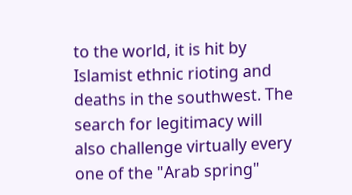to the world, it is hit by Islamist ethnic rioting and deaths in the southwest. The search for legitimacy will also challenge virtually every one of the "Arab spring"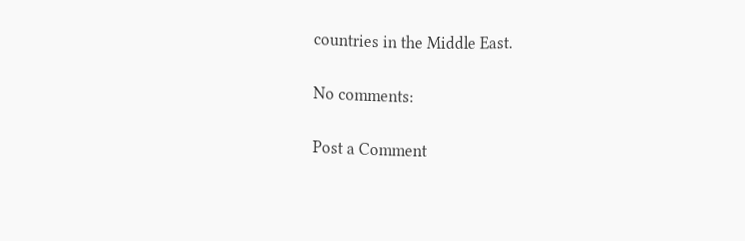countries in the Middle East.

No comments:

Post a Comment